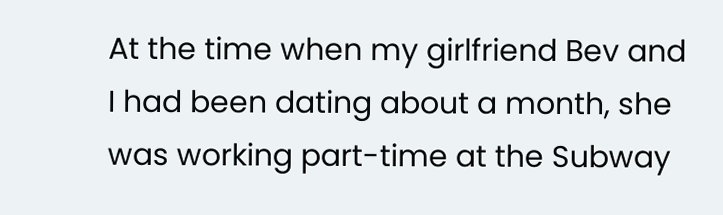At the time when my girlfriend Bev and I had been dating about a month, she was working part-time at the Subway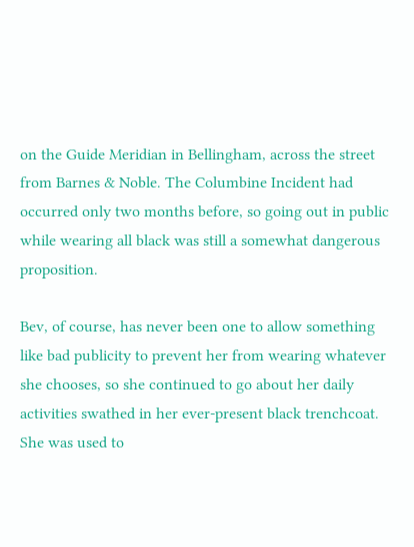on the Guide Meridian in Bellingham, across the street from Barnes & Noble. The Columbine Incident had occurred only two months before, so going out in public while wearing all black was still a somewhat dangerous proposition.

Bev, of course, has never been one to allow something like bad publicity to prevent her from wearing whatever she chooses, so she continued to go about her daily activities swathed in her ever-present black trenchcoat. She was used to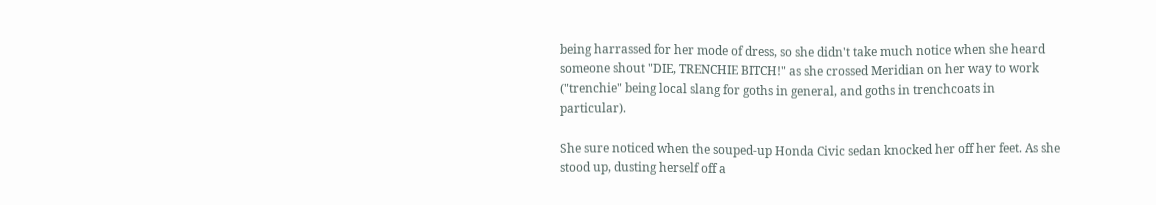being harrassed for her mode of dress, so she didn't take much notice when she heard someone shout "DIE, TRENCHIE BITCH!" as she crossed Meridian on her way to work ("trenchie" being local slang for goths in general, and goths in trenchcoats in particular).

She sure noticed when the souped-up Honda Civic sedan knocked her off her feet. As she stood up, dusting herself off a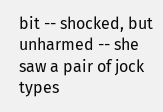bit -- shocked, but unharmed -- she saw a pair of jock types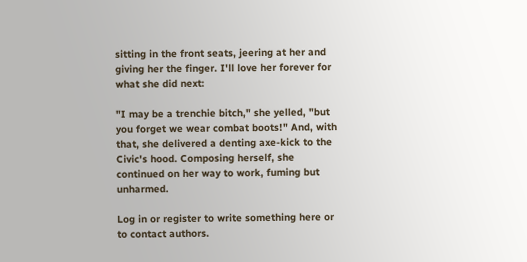sitting in the front seats, jeering at her and giving her the finger. I'll love her forever for what she did next:

"I may be a trenchie bitch," she yelled, "but you forget we wear combat boots!" And, with that, she delivered a denting axe-kick to the Civic's hood. Composing herself, she continued on her way to work, fuming but unharmed.

Log in or register to write something here or to contact authors.